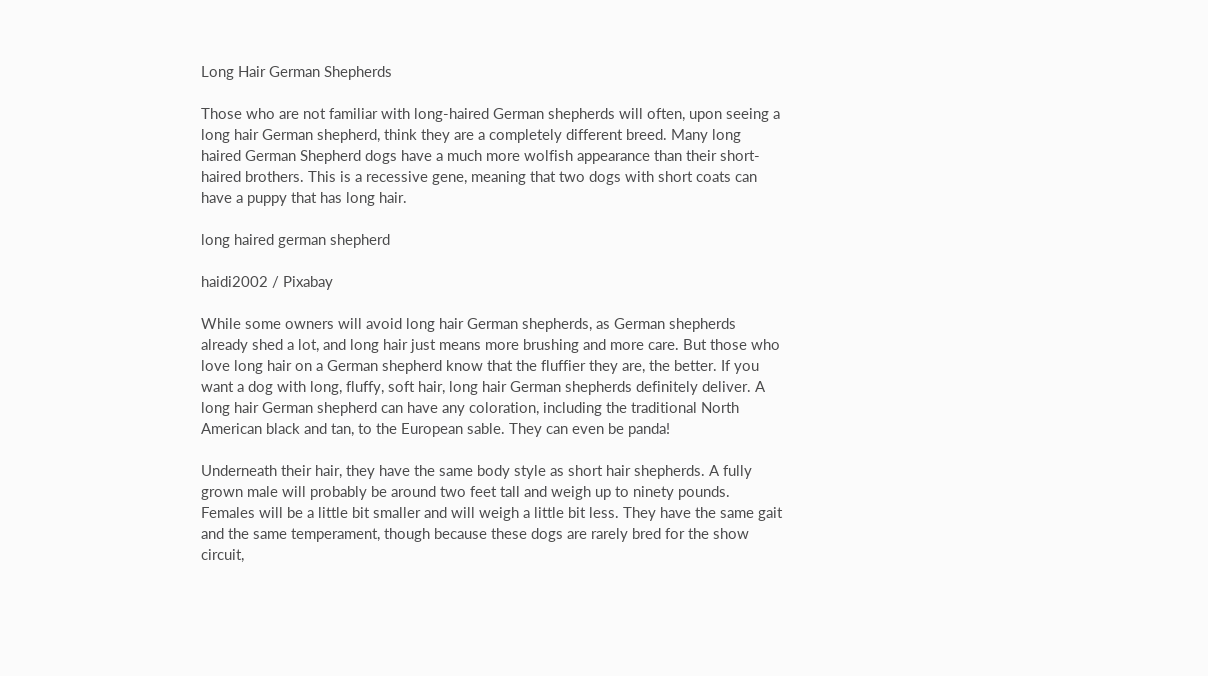Long Hair German Shepherds

Those who are not familiar with long-haired German shepherds will often, upon seeing a long hair German shepherd, think they are a completely different breed. Many long haired German Shepherd dogs have a much more wolfish appearance than their short-haired brothers. This is a recessive gene, meaning that two dogs with short coats can have a puppy that has long hair.

long haired german shepherd

haidi2002 / Pixabay

While some owners will avoid long hair German shepherds, as German shepherds already shed a lot, and long hair just means more brushing and more care. But those who love long hair on a German shepherd know that the fluffier they are, the better. If you want a dog with long, fluffy, soft hair, long hair German shepherds definitely deliver. A long hair German shepherd can have any coloration, including the traditional North American black and tan, to the European sable. They can even be panda!

Underneath their hair, they have the same body style as short hair shepherds. A fully grown male will probably be around two feet tall and weigh up to ninety pounds. Females will be a little bit smaller and will weigh a little bit less. They have the same gait and the same temperament, though because these dogs are rarely bred for the show circuit,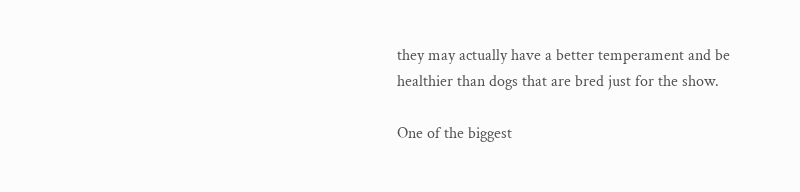they may actually have a better temperament and be healthier than dogs that are bred just for the show.

One of the biggest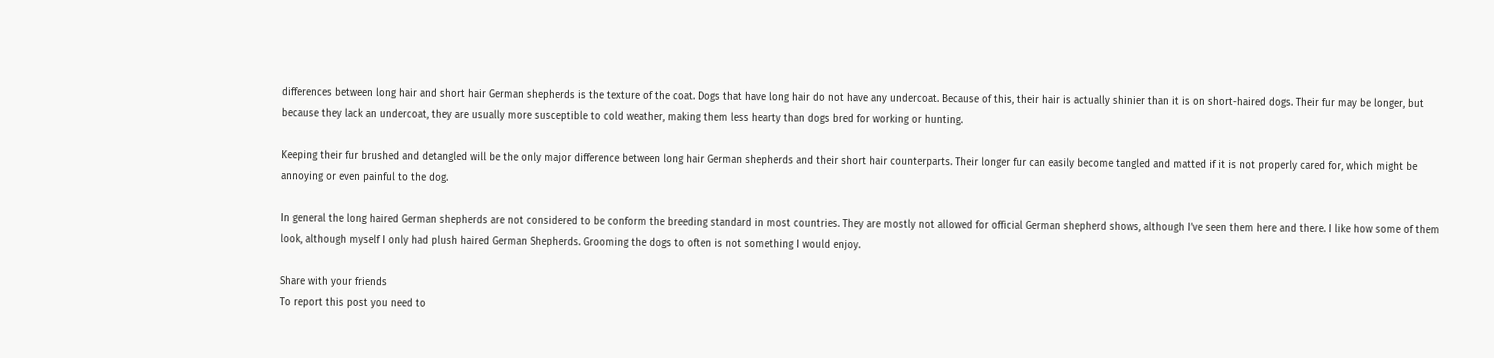differences between long hair and short hair German shepherds is the texture of the coat. Dogs that have long hair do not have any undercoat. Because of this, their hair is actually shinier than it is on short-haired dogs. Their fur may be longer, but because they lack an undercoat, they are usually more susceptible to cold weather, making them less hearty than dogs bred for working or hunting.

Keeping their fur brushed and detangled will be the only major difference between long hair German shepherds and their short hair counterparts. Their longer fur can easily become tangled and matted if it is not properly cared for, which might be annoying or even painful to the dog.

In general the long haired German shepherds are not considered to be conform the breeding standard in most countries. They are mostly not allowed for official German shepherd shows, although I’ve seen them here and there. I like how some of them look, although myself I only had plush haired German Shepherds. Grooming the dogs to often is not something I would enjoy.

Share with your friends
To report this post you need to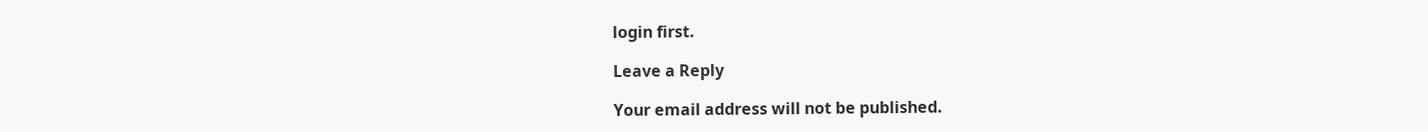login first.

Leave a Reply

Your email address will not be published.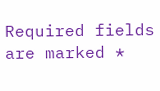Required fields are marked *